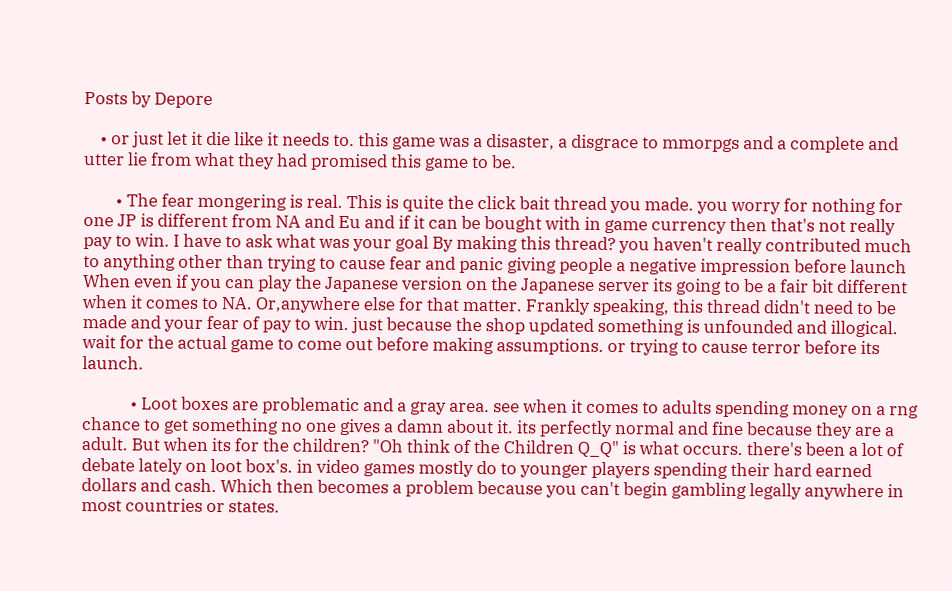Posts by Depore

    • or just let it die like it needs to. this game was a disaster, a disgrace to mmorpgs and a complete and utter lie from what they had promised this game to be.

        • The fear mongering is real. This is quite the click bait thread you made. you worry for nothing for one JP is different from NA and Eu and if it can be bought with in game currency then that's not really pay to win. I have to ask what was your goal By making this thread? you haven't really contributed much to anything other than trying to cause fear and panic giving people a negative impression before launch When even if you can play the Japanese version on the Japanese server its going to be a fair bit different when it comes to NA. Or,anywhere else for that matter. Frankly speaking, this thread didn't need to be made and your fear of pay to win. just because the shop updated something is unfounded and illogical. wait for the actual game to come out before making assumptions. or trying to cause terror before its launch.

            • Loot boxes are problematic and a gray area. see when it comes to adults spending money on a rng chance to get something no one gives a damn about it. its perfectly normal and fine because they are a adult. But when its for the children? "Oh think of the Children Q_Q" is what occurs. there's been a lot of debate lately on loot box's. in video games mostly do to younger players spending their hard earned dollars and cash. Which then becomes a problem because you can't begin gambling legally anywhere in most countries or states.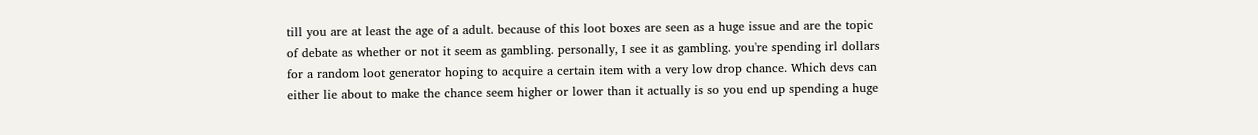till you are at least the age of a adult. because of this loot boxes are seen as a huge issue and are the topic of debate as whether or not it seem as gambling. personally, I see it as gambling. you're spending irl dollars for a random loot generator hoping to acquire a certain item with a very low drop chance. Which devs can either lie about to make the chance seem higher or lower than it actually is so you end up spending a huge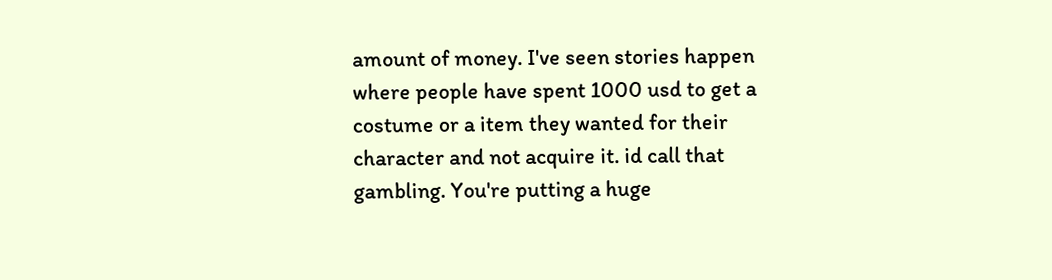amount of money. I've seen stories happen where people have spent 1000 usd to get a costume or a item they wanted for their character and not acquire it. id call that gambling. You're putting a huge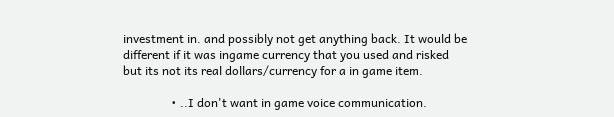investment in. and possibly not get anything back. It would be different if it was ingame currency that you used and risked but its not its real dollars/currency for a in game item.

                • ..I don't want in game voice communication.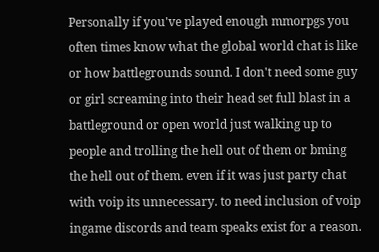Personally if you've played enough mmorpgs you often times know what the global world chat is like or how battlegrounds sound. I don't need some guy or girl screaming into their head set full blast in a battleground or open world just walking up to people and trolling the hell out of them or bming the hell out of them. even if it was just party chat with voip its unnecessary. to need inclusion of voip ingame discords and team speaks exist for a reason.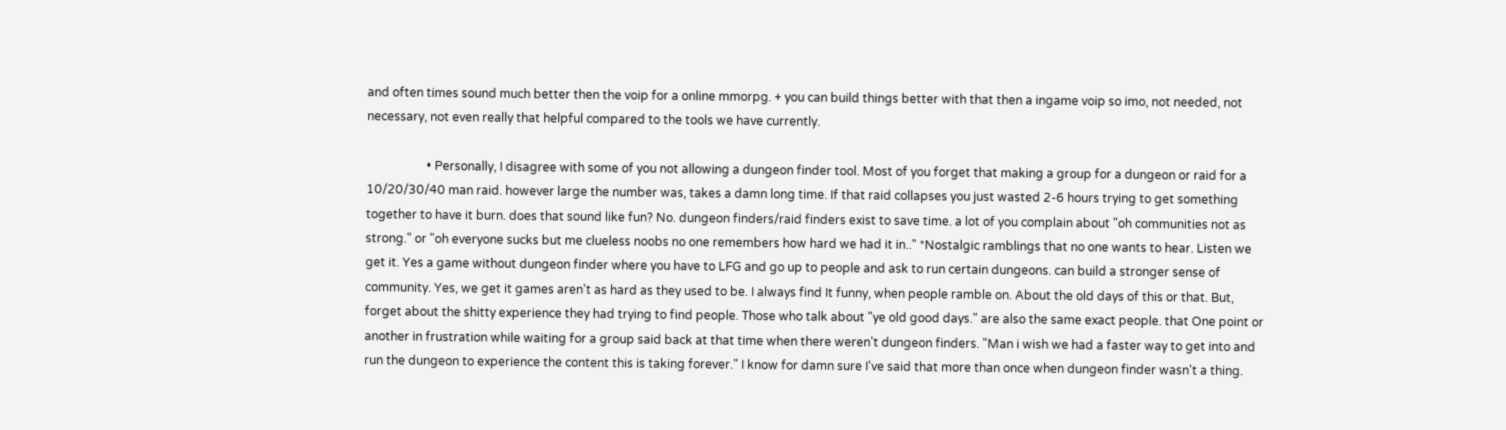and often times sound much better then the voip for a online mmorpg. + you can build things better with that then a ingame voip so imo, not needed, not necessary, not even really that helpful compared to the tools we have currently.

                    • Personally, I disagree with some of you not allowing a dungeon finder tool. Most of you forget that making a group for a dungeon or raid for a 10/20/30/40 man raid. however large the number was, takes a damn long time. If that raid collapses you just wasted 2-6 hours trying to get something together to have it burn. does that sound like fun? No. dungeon finders/raid finders exist to save time. a lot of you complain about "oh communities not as strong." or "oh everyone sucks but me clueless noobs no one remembers how hard we had it in.." *Nostalgic ramblings that no one wants to hear. Listen we get it. Yes a game without dungeon finder where you have to LFG and go up to people and ask to run certain dungeons. can build a stronger sense of community. Yes, we get it games aren't as hard as they used to be. I always find It funny, when people ramble on. About the old days of this or that. But, forget about the shitty experience they had trying to find people. Those who talk about "ye old good days." are also the same exact people. that One point or another in frustration while waiting for a group said back at that time when there weren't dungeon finders. "Man i wish we had a faster way to get into and run the dungeon to experience the content this is taking forever." I know for damn sure I've said that more than once when dungeon finder wasn't a thing.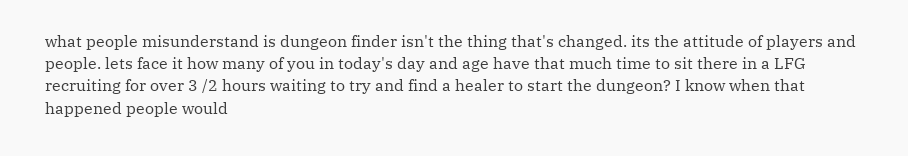what people misunderstand is dungeon finder isn't the thing that's changed. its the attitude of players and people. lets face it how many of you in today's day and age have that much time to sit there in a LFG recruiting for over 3 /2 hours waiting to try and find a healer to start the dungeon? I know when that happened people would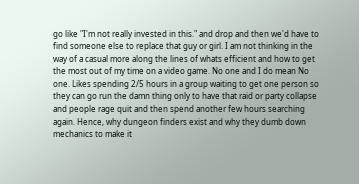go like "I'm not really invested in this." and drop and then we'd have to find someone else to replace that guy or girl. I am not thinking in the way of a casual more along the lines of whats efficient and how to get the most out of my time on a video game. No one and I do mean No one. Likes spending 2/5 hours in a group waiting to get one person so they can go run the damn thing only to have that raid or party collapse and people rage quit and then spend another few hours searching again. Hence, why dungeon finders exist and why they dumb down mechanics to make it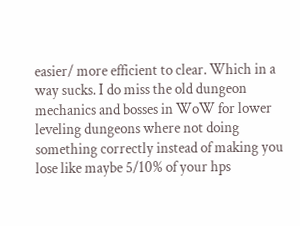easier/ more efficient to clear. Which in a way sucks. I do miss the old dungeon mechanics and bosses in WoW for lower leveling dungeons where not doing something correctly instead of making you lose like maybe 5/10% of your hps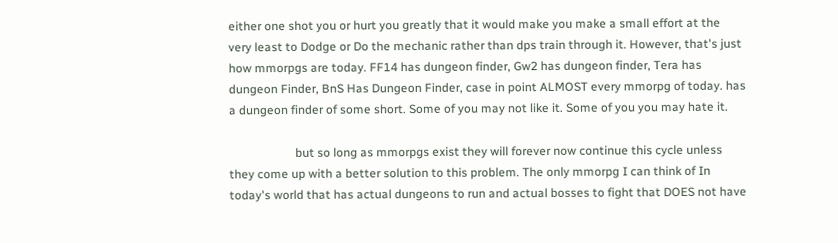either one shot you or hurt you greatly that it would make you make a small effort at the very least to Dodge or Do the mechanic rather than dps train through it. However, that's just how mmorpgs are today. FF14 has dungeon finder, Gw2 has dungeon finder, Tera has dungeon Finder, BnS Has Dungeon Finder, case in point ALMOST every mmorpg of today. has a dungeon finder of some short. Some of you may not like it. Some of you you may hate it.

                      but so long as mmorpgs exist they will forever now continue this cycle unless they come up with a better solution to this problem. The only mmorpg I can think of In today's world that has actual dungeons to run and actual bosses to fight that DOES not have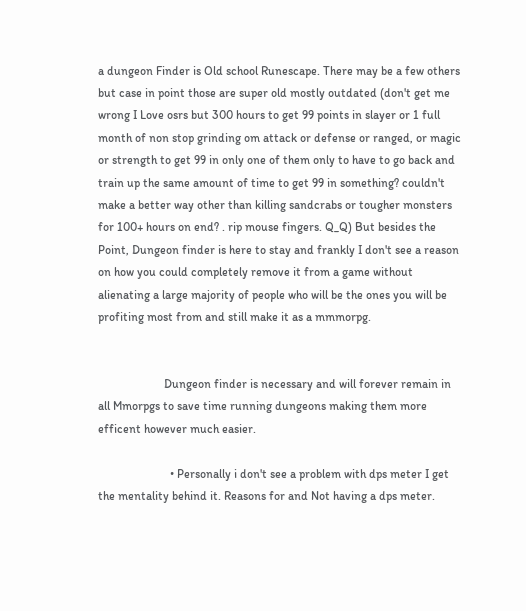a dungeon Finder is Old school Runescape. There may be a few others but case in point those are super old mostly outdated (don't get me wrong I Love osrs but 300 hours to get 99 points in slayer or 1 full month of non stop grinding om attack or defense or ranged, or magic or strength to get 99 in only one of them only to have to go back and train up the same amount of time to get 99 in something? couldn't make a better way other than killing sandcrabs or tougher monsters for 100+ hours on end? . rip mouse fingers. Q_Q) But besides the Point, Dungeon finder is here to stay and frankly I don't see a reason on how you could completely remove it from a game without alienating a large majority of people who will be the ones you will be profiting most from and still make it as a mmmorpg.


                      Dungeon finder is necessary and will forever remain in all Mmorpgs to save time running dungeons making them more efficent however much easier.

                        • Personally i don't see a problem with dps meter I get the mentality behind it. Reasons for and Not having a dps meter.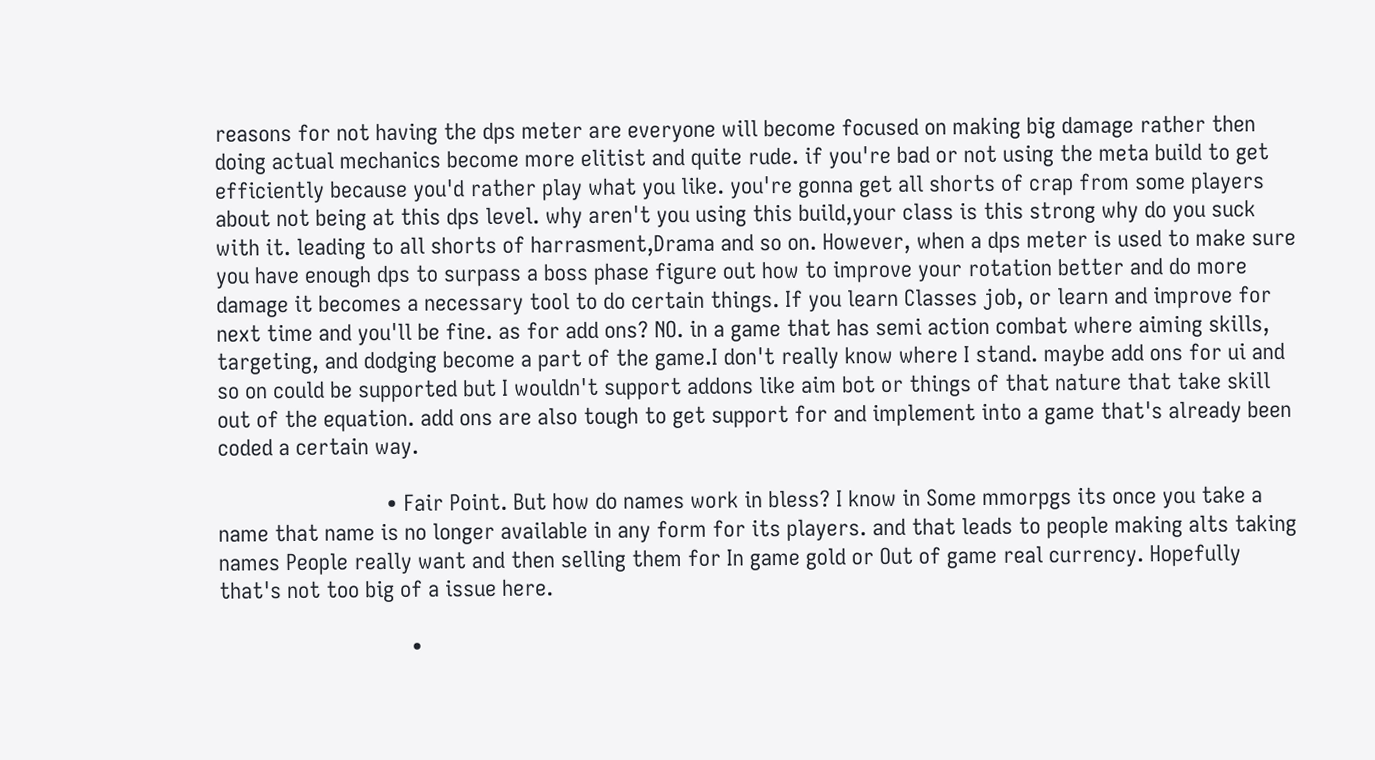reasons for not having the dps meter are everyone will become focused on making big damage rather then doing actual mechanics become more elitist and quite rude. if you're bad or not using the meta build to get efficiently because you'd rather play what you like. you're gonna get all shorts of crap from some players about not being at this dps level. why aren't you using this build,your class is this strong why do you suck with it. leading to all shorts of harrasment,Drama and so on. However, when a dps meter is used to make sure you have enough dps to surpass a boss phase figure out how to improve your rotation better and do more damage it becomes a necessary tool to do certain things. If you learn Classes job, or learn and improve for next time and you'll be fine. as for add ons? NO. in a game that has semi action combat where aiming skills, targeting, and dodging become a part of the game.I don't really know where I stand. maybe add ons for ui and so on could be supported but I wouldn't support addons like aim bot or things of that nature that take skill out of the equation. add ons are also tough to get support for and implement into a game that's already been coded a certain way.

                            • Fair Point. But how do names work in bless? I know in Some mmorpgs its once you take a name that name is no longer available in any form for its players. and that leads to people making alts taking names People really want and then selling them for In game gold or Out of game real currency. Hopefully that's not too big of a issue here.

                                •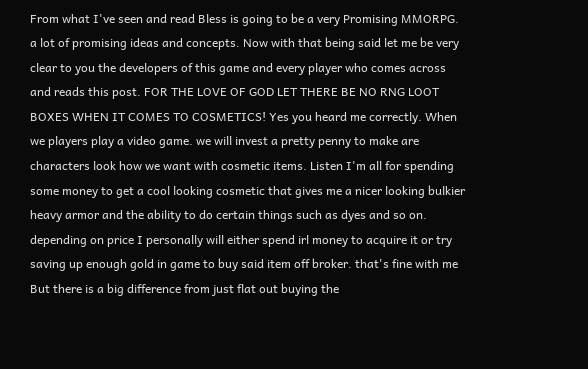From what I've seen and read Bless is going to be a very Promising MMORPG. a lot of promising ideas and concepts. Now with that being said let me be very clear to you the developers of this game and every player who comes across and reads this post. FOR THE LOVE OF GOD LET THERE BE NO RNG LOOT BOXES WHEN IT COMES TO COSMETICS! Yes you heard me correctly. When we players play a video game. we will invest a pretty penny to make are characters look how we want with cosmetic items. Listen I'm all for spending some money to get a cool looking cosmetic that gives me a nicer looking bulkier heavy armor and the ability to do certain things such as dyes and so on. depending on price I personally will either spend irl money to acquire it or try saving up enough gold in game to buy said item off broker. that's fine with me But there is a big difference from just flat out buying the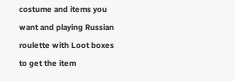costume and items you want and playing Russian roulette with Loot boxes to get the item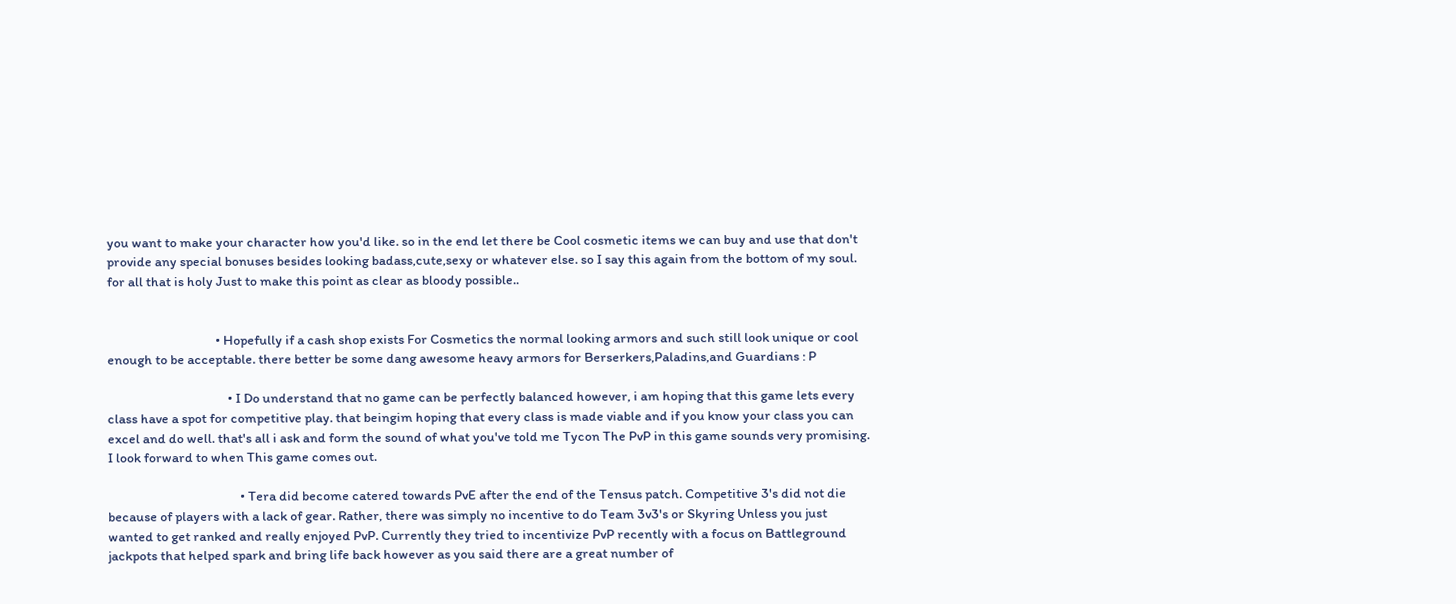you want to make your character how you'd like. so in the end let there be Cool cosmetic items we can buy and use that don't provide any special bonuses besides looking badass,cute,sexy or whatever else. so I say this again from the bottom of my soul. for all that is holy Just to make this point as clear as bloody possible..


                                    • Hopefully if a cash shop exists For Cosmetics the normal looking armors and such still look unique or cool enough to be acceptable. there better be some dang awesome heavy armors for Berserkers,Paladins,and Guardians : P

                                        • I Do understand that no game can be perfectly balanced however, i am hoping that this game lets every class have a spot for competitive play. that beingim hoping that every class is made viable and if you know your class you can excel and do well. that's all i ask and form the sound of what you've told me Tycon The PvP in this game sounds very promising. I look forward to when This game comes out.

                                            • Tera did become catered towards PvE after the end of the Tensus patch. Competitive 3's did not die because of players with a lack of gear. Rather, there was simply no incentive to do Team 3v3's or Skyring Unless you just wanted to get ranked and really enjoyed PvP. Currently they tried to incentivize PvP recently with a focus on Battleground jackpots that helped spark and bring life back however as you said there are a great number of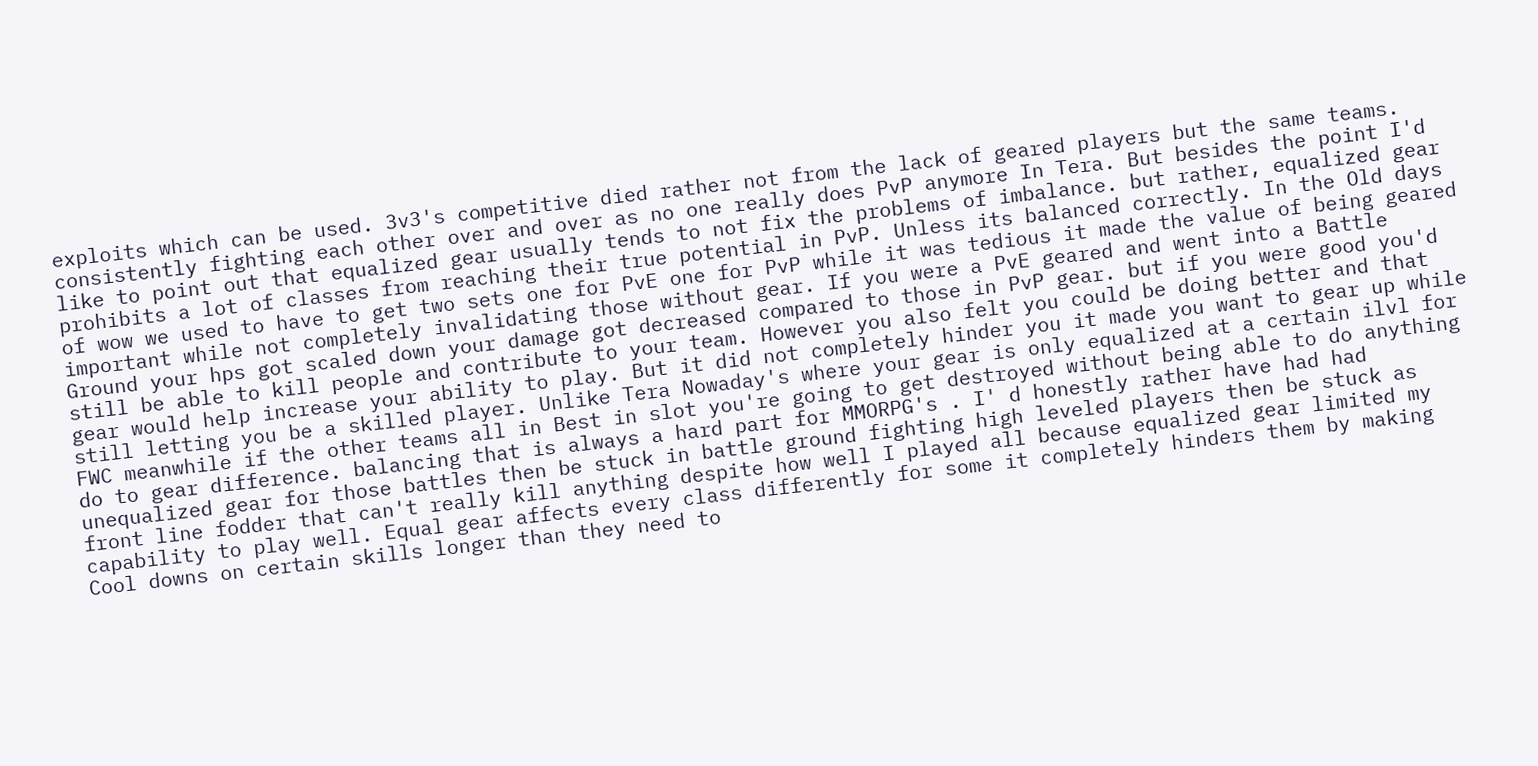exploits which can be used. 3v3's competitive died rather not from the lack of geared players but the same teams. consistently fighting each other over and over as no one really does PvP anymore In Tera. But besides the point I'd like to point out that equalized gear usually tends to not fix the problems of imbalance. but rather, equalized gear prohibits a lot of classes from reaching their true potential in PvP. Unless its balanced correctly. In the Old days of wow we used to have to get two sets one for PvE one for PvP while it was tedious it made the value of being geared important while not completely invalidating those without gear. If you were a PvE geared and went into a Battle Ground your hps got scaled down your damage got decreased compared to those in PvP gear. but if you were good you'd still be able to kill people and contribute to your team. However you also felt you could be doing better and that gear would help increase your ability to play. But it did not completely hinder you it made you want to gear up while still letting you be a skilled player. Unlike Tera Nowaday's where your gear is only equalized at a certain ilvl for FWC meanwhile if the other teams all in Best in slot you're going to get destroyed without being able to do anything do to gear difference. balancing that is always a hard part for MMORPG's . I' d honestly rather have had had unequalized gear for those battles then be stuck in battle ground fighting high leveled players then be stuck as front line fodder that can't really kill anything despite how well I played all because equalized gear limited my capability to play well. Equal gear affects every class differently for some it completely hinders them by making Cool downs on certain skills longer than they need to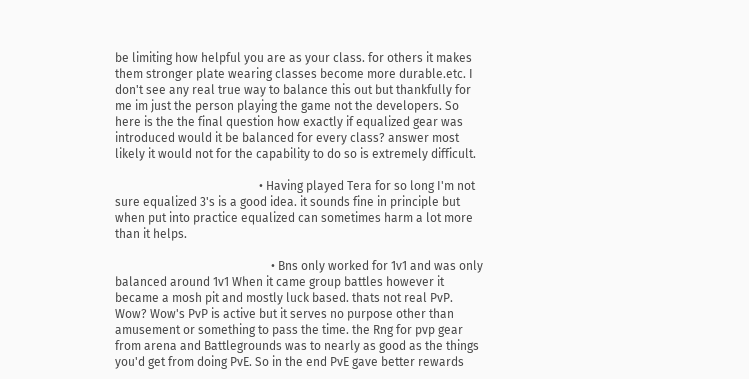be limiting how helpful you are as your class. for others it makes them stronger plate wearing classes become more durable.etc. I don't see any real true way to balance this out but thankfully for me im just the person playing the game not the developers. So here is the the final question how exactly if equalized gear was introduced would it be balanced for every class? answer most likely it would not for the capability to do so is extremely difficult.

                                                • Having played Tera for so long I'm not sure equalized 3's is a good idea. it sounds fine in principle but when put into practice equalized can sometimes harm a lot more than it helps.

                                                    • Bns only worked for 1v1 and was only balanced around 1v1 When it came group battles however it became a mosh pit and mostly luck based. thats not real PvP. Wow? Wow's PvP is active but it serves no purpose other than amusement or something to pass the time. the Rng for pvp gear from arena and Battlegrounds was to nearly as good as the things you'd get from doing PvE. So in the end PvE gave better rewards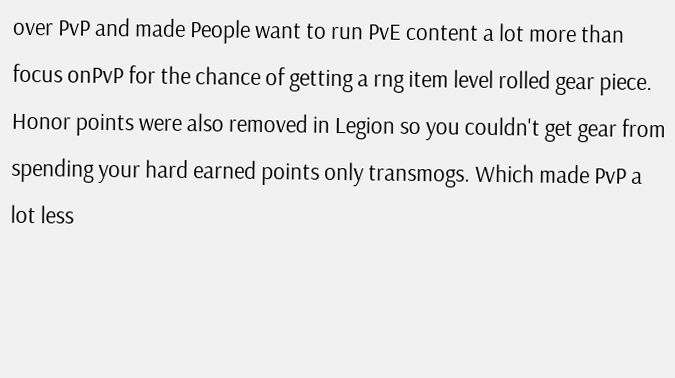over PvP and made People want to run PvE content a lot more than focus onPvP for the chance of getting a rng item level rolled gear piece. Honor points were also removed in Legion so you couldn't get gear from spending your hard earned points only transmogs. Which made PvP a lot less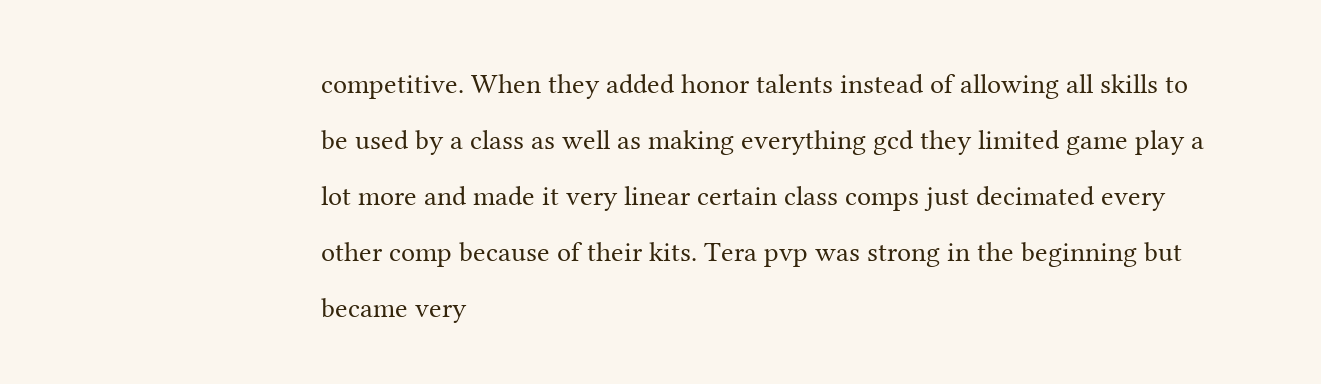competitive. When they added honor talents instead of allowing all skills to be used by a class as well as making everything gcd they limited game play a lot more and made it very linear certain class comps just decimated every other comp because of their kits. Tera pvp was strong in the beginning but became very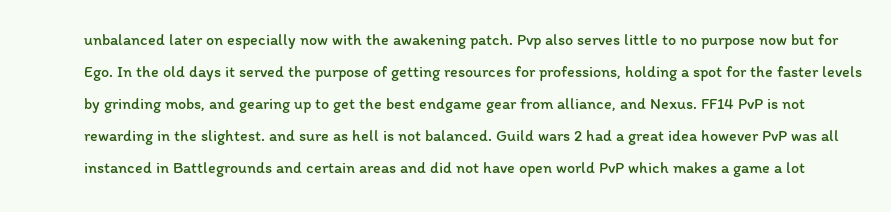unbalanced later on especially now with the awakening patch. Pvp also serves little to no purpose now but for Ego. In the old days it served the purpose of getting resources for professions, holding a spot for the faster levels by grinding mobs, and gearing up to get the best endgame gear from alliance, and Nexus. FF14 PvP is not rewarding in the slightest. and sure as hell is not balanced. Guild wars 2 had a great idea however PvP was all instanced in Battlegrounds and certain areas and did not have open world PvP which makes a game a lot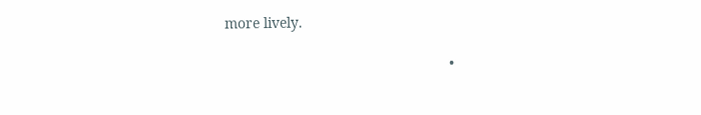more lively.

                                                        •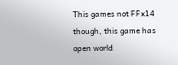This games not FFx14 though, this game has open world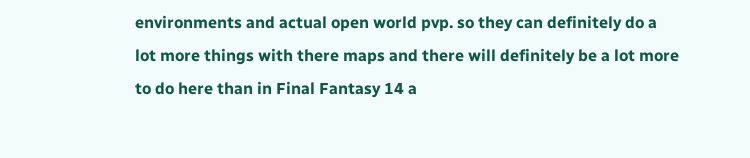environments and actual open world pvp. so they can definitely do a lot more things with there maps and there will definitely be a lot more to do here than in Final Fantasy 14 a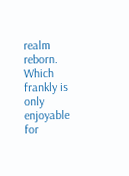realm reborn. Which frankly is only enjoyable for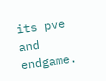its pve and endgame.